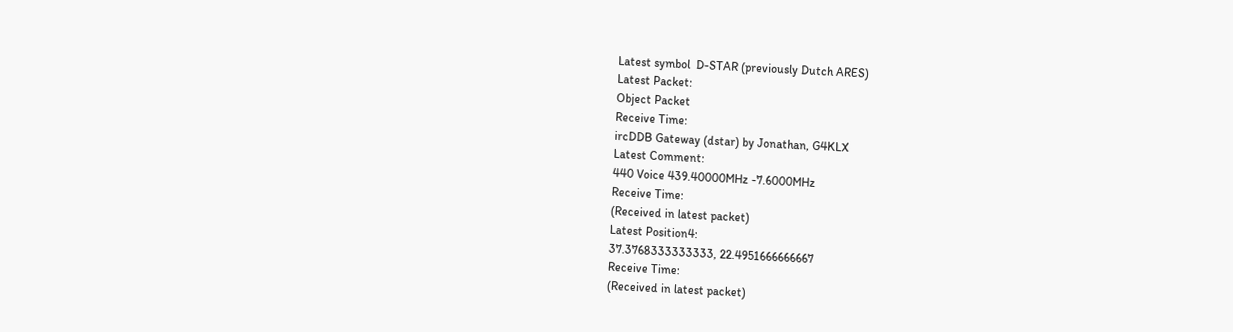Latest symbol  D-STAR (previously Dutch ARES)
Latest Packet:
Object Packet
Receive Time:
ircDDB Gateway (dstar) by Jonathan, G4KLX
Latest Comment:
440 Voice 439.40000MHz -7.6000MHz
Receive Time:
(Received in latest packet)
Latest Position4:
37.3768333333333, 22.4951666666667
Receive Time:
(Received in latest packet)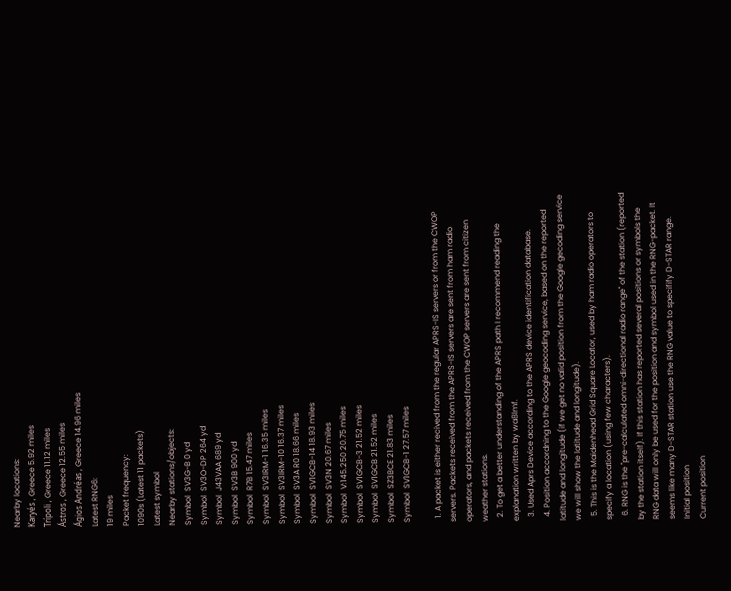Nearby locations:
Karyés , Greece 5.92 miles
Trípoli , Greece 11.12 miles
Ástros , Greece 12.55 miles
Ágios Andréas , Greece 14.96 miles
Latest RNG6:
19 miles
Packet frequency:
1090s (Latest 11 packets)
Latest symbol
Nearby stations/objects:
Symbol  SV3G-B 0 yd
Symbol  SV3O-DP 264 yd
Symbol  J43VAA 689 yd
Symbol  SV3B 900 yd
Symbol  R7B 15.47 miles
Symbol  SV3IRM-1 16.35 miles
Symbol  SV3IRM-10 16.37 miles
Symbol  SV3A R0 18.66 miles
Symbol  SV1GCB-14 18.93 miles
Symbol  SV3N 20.67 miles
Symbol  V:145.250 20.75 miles
Symbol  SV1GCB-3 21.52 miles
Symbol  SV1GCB 21.52 miles
Symbol  SZ3BCE 21.83 miles
Symbol  SV1GCB-1 27.57 miles

  1. A packet is either recived from the regular APRS-IS servers or from the CWOP servers. Packets received from the APRS-IS servers are sent from ham radio operators, and packets received from the CWOP servers are sent from citizen weather stations.
  2. To get a better understanding of the APRS path I recommend reading the explanation written by wa8lmf.
  3. Used Aprs Device according to the APRS device identification database.
  4. Position accordning to the Google geocoding service, based on the reported latitude and longitude (if we get no valid position from the Google gecoding service we will show the latitude and longitude).
  5. This is the Maidenhead Grid Square Locator, used by ham radio operators to specify a location (using few characters).
  6. RNG is the "pre-calculated omni-directional radio range" of the station (reported by the station itself). If this station has reported several positions or symbols the RNG data will only be used for the position and symbol used in the RNG-packet. It seems like many D-STAR station use the RNG value to specifify D-STAR range.
Initial position
Current position